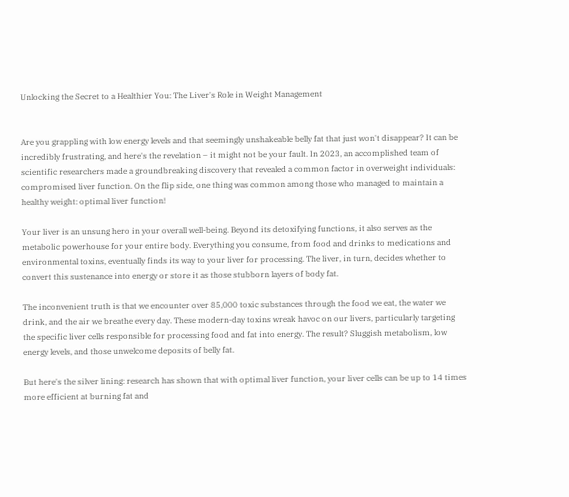Unlocking the Secret to a Healthier You: The Liver's Role in Weight Management


Are you grappling with low energy levels and that seemingly unshakeable belly fat that just won't disappear? It can be incredibly frustrating, and here's the revelation – it might not be your fault. In 2023, an accomplished team of scientific researchers made a groundbreaking discovery that revealed a common factor in overweight individuals: compromised liver function. On the flip side, one thing was common among those who managed to maintain a healthy weight: optimal liver function!

Your liver is an unsung hero in your overall well-being. Beyond its detoxifying functions, it also serves as the metabolic powerhouse for your entire body. Everything you consume, from food and drinks to medications and environmental toxins, eventually finds its way to your liver for processing. The liver, in turn, decides whether to convert this sustenance into energy or store it as those stubborn layers of body fat.

The inconvenient truth is that we encounter over 85,000 toxic substances through the food we eat, the water we drink, and the air we breathe every day. These modern-day toxins wreak havoc on our livers, particularly targeting the specific liver cells responsible for processing food and fat into energy. The result? Sluggish metabolism, low energy levels, and those unwelcome deposits of belly fat.

But here's the silver lining: research has shown that with optimal liver function, your liver cells can be up to 14 times more efficient at burning fat and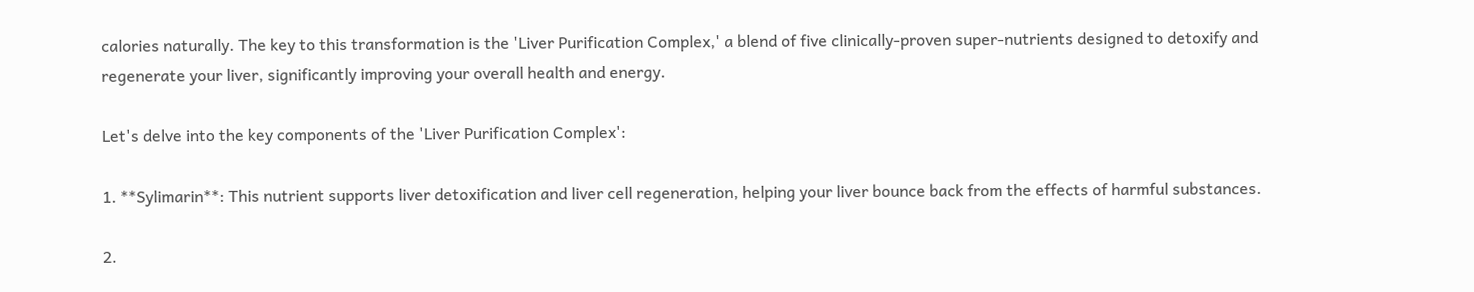calories naturally. The key to this transformation is the 'Liver Purification Complex,' a blend of five clinically-proven super-nutrients designed to detoxify and regenerate your liver, significantly improving your overall health and energy.

Let's delve into the key components of the 'Liver Purification Complex':

1. **Sylimarin**: This nutrient supports liver detoxification and liver cell regeneration, helping your liver bounce back from the effects of harmful substances.

2.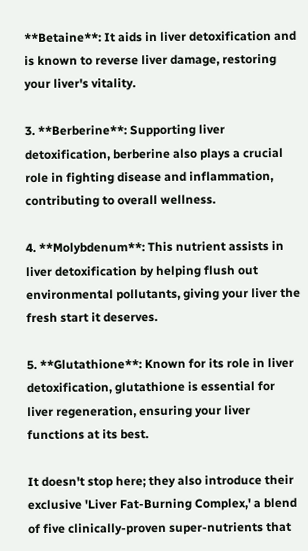**Betaine**: It aids in liver detoxification and is known to reverse liver damage, restoring your liver's vitality.

3. **Berberine**: Supporting liver detoxification, berberine also plays a crucial role in fighting disease and inflammation, contributing to overall wellness.

4. **Molybdenum**: This nutrient assists in liver detoxification by helping flush out environmental pollutants, giving your liver the fresh start it deserves.

5. **Glutathione**: Known for its role in liver detoxification, glutathione is essential for liver regeneration, ensuring your liver functions at its best.

It doesn't stop here; they also introduce their exclusive 'Liver Fat-Burning Complex,' a blend of five clinically-proven super-nutrients that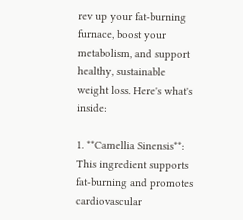rev up your fat-burning furnace, boost your metabolism, and support healthy, sustainable weight loss. Here's what's inside:

1. **Camellia Sinensis**: This ingredient supports fat-burning and promotes cardiovascular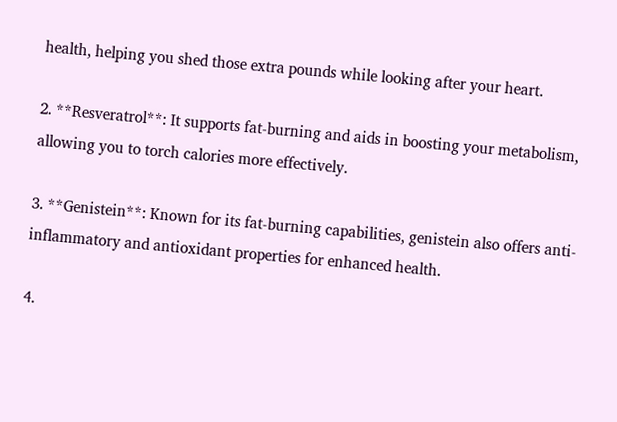health, helping you shed those extra pounds while looking after your heart.

2. **Resveratrol**: It supports fat-burning and aids in boosting your metabolism, allowing you to torch calories more effectively.

3. **Genistein**: Known for its fat-burning capabilities, genistein also offers anti-inflammatory and antioxidant properties for enhanced health.

4.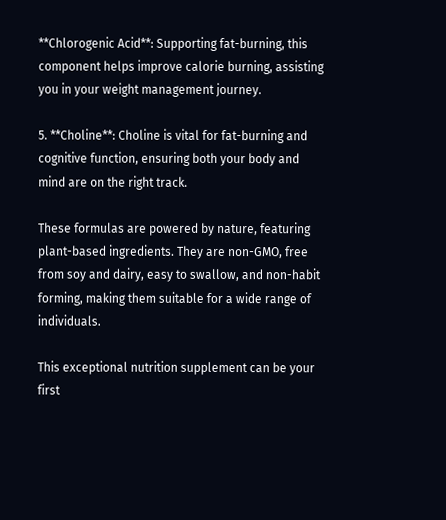**Chlorogenic Acid**: Supporting fat-burning, this component helps improve calorie burning, assisting you in your weight management journey.

5. **Choline**: Choline is vital for fat-burning and cognitive function, ensuring both your body and mind are on the right track.

These formulas are powered by nature, featuring plant-based ingredients. They are non-GMO, free from soy and dairy, easy to swallow, and non-habit forming, making them suitable for a wide range of individuals.

This exceptional nutrition supplement can be your first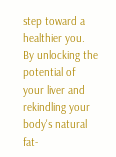step toward a healthier you. By unlocking the potential of your liver and rekindling your body's natural fat-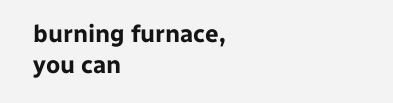burning furnace, you can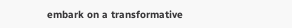embark on a transformative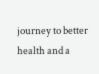journey to better health and a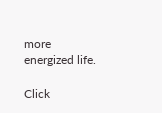more energized life.

Click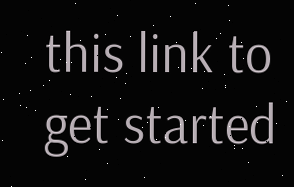this link to get started